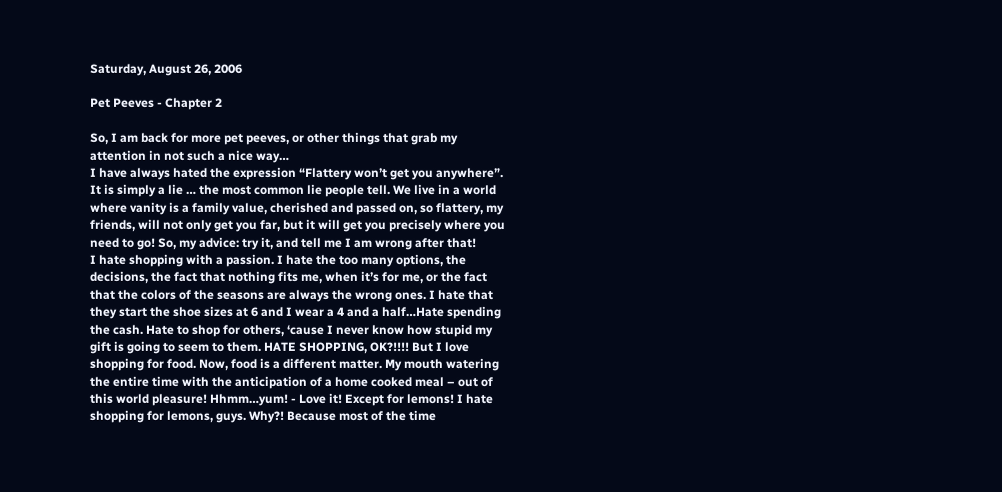Saturday, August 26, 2006

Pet Peeves - Chapter 2

So, I am back for more pet peeves, or other things that grab my attention in not such a nice way…
I have always hated the expression “Flattery won’t get you anywhere”. It is simply a lie … the most common lie people tell. We live in a world where vanity is a family value, cherished and passed on, so flattery, my friends, will not only get you far, but it will get you precisely where you need to go! So, my advice: try it, and tell me I am wrong after that!
I hate shopping with a passion. I hate the too many options, the decisions, the fact that nothing fits me, when it’s for me, or the fact that the colors of the seasons are always the wrong ones. I hate that they start the shoe sizes at 6 and I wear a 4 and a half…Hate spending the cash. Hate to shop for others, ‘cause I never know how stupid my gift is going to seem to them. HATE SHOPPING, OK?!!!! But I love shopping for food. Now, food is a different matter. My mouth watering the entire time with the anticipation of a home cooked meal – out of this world pleasure! Hhmm…yum! - Love it! Except for lemons! I hate shopping for lemons, guys. Why?! Because most of the time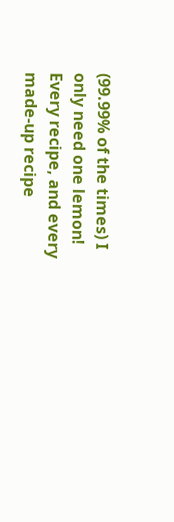(99.99% of the times) I only need one lemon! Every recipe, and every made-up recipe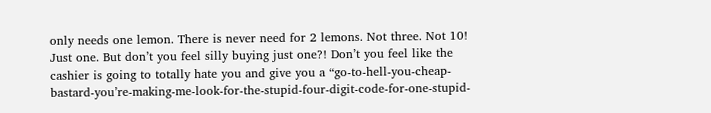only needs one lemon. There is never need for 2 lemons. Not three. Not 10! Just one. But don’t you feel silly buying just one?! Don’t you feel like the cashier is going to totally hate you and give you a “go-to-hell-you-cheap-bastard-you’re-making-me-look-for-the-stupid-four-digit-code-for-one-stupid-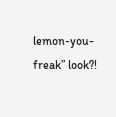lemon-you-freak” look?!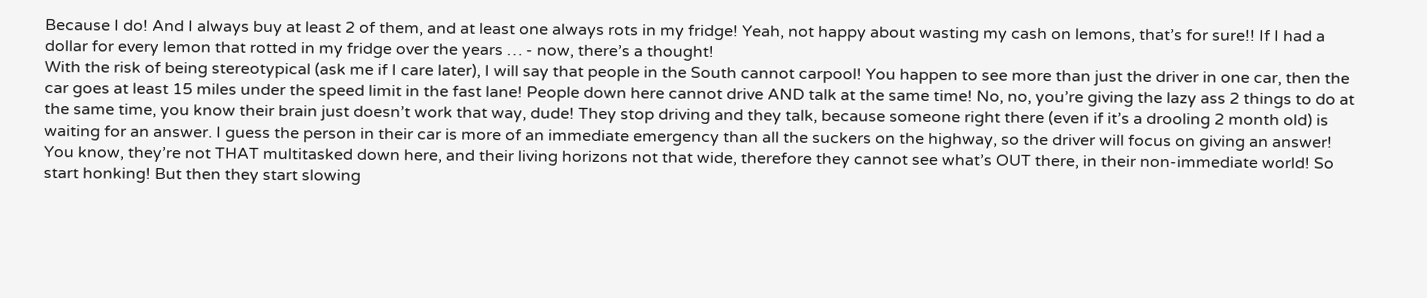Because I do! And I always buy at least 2 of them, and at least one always rots in my fridge! Yeah, not happy about wasting my cash on lemons, that’s for sure!! If I had a dollar for every lemon that rotted in my fridge over the years … - now, there’s a thought!
With the risk of being stereotypical (ask me if I care later), I will say that people in the South cannot carpool! You happen to see more than just the driver in one car, then the car goes at least 15 miles under the speed limit in the fast lane! People down here cannot drive AND talk at the same time! No, no, you’re giving the lazy ass 2 things to do at the same time, you know their brain just doesn’t work that way, dude! They stop driving and they talk, because someone right there (even if it’s a drooling 2 month old) is waiting for an answer. I guess the person in their car is more of an immediate emergency than all the suckers on the highway, so the driver will focus on giving an answer! You know, they’re not THAT multitasked down here, and their living horizons not that wide, therefore they cannot see what’s OUT there, in their non-immediate world! So start honking! But then they start slowing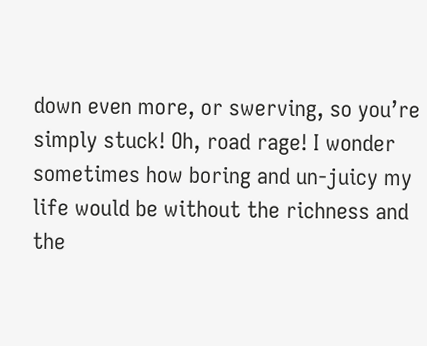down even more, or swerving, so you’re simply stuck! Oh, road rage! I wonder sometimes how boring and un-juicy my life would be without the richness and the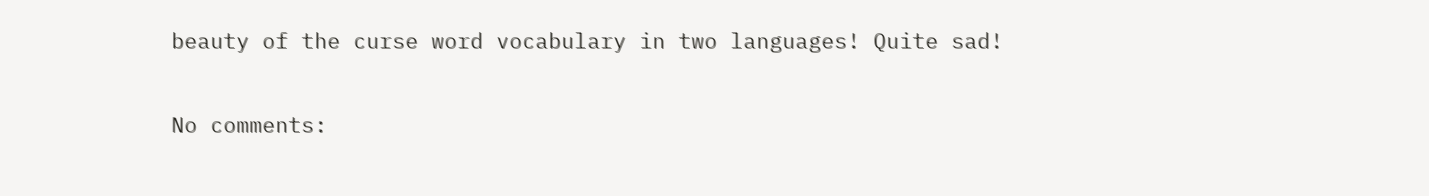beauty of the curse word vocabulary in two languages! Quite sad!

No comments: